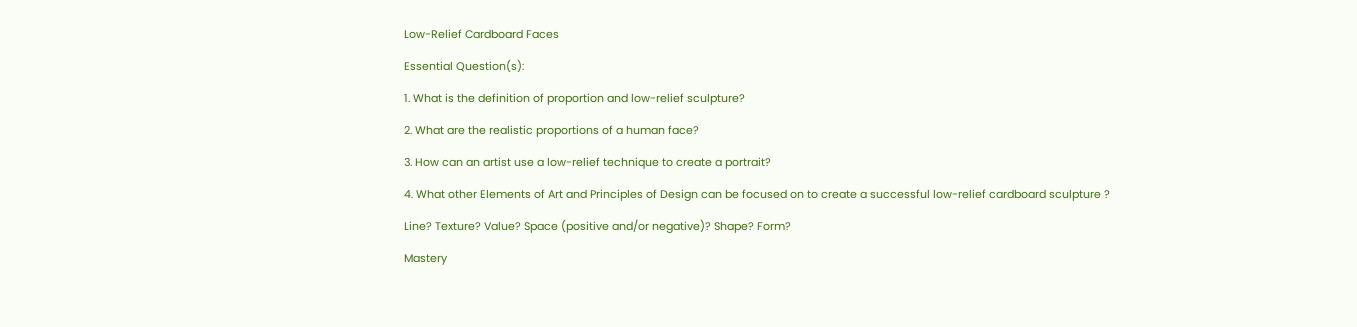Low-Relief Cardboard Faces

Essential Question(s):

1. What is the definition of proportion and low-relief sculpture?

2. What are the realistic proportions of a human face?

3. How can an artist use a low-relief technique to create a portrait?

4. What other Elements of Art and Principles of Design can be focused on to create a successful low-relief cardboard sculpture ?

Line? Texture? Value? Space (positive and/or negative)? Shape? Form?

Mastery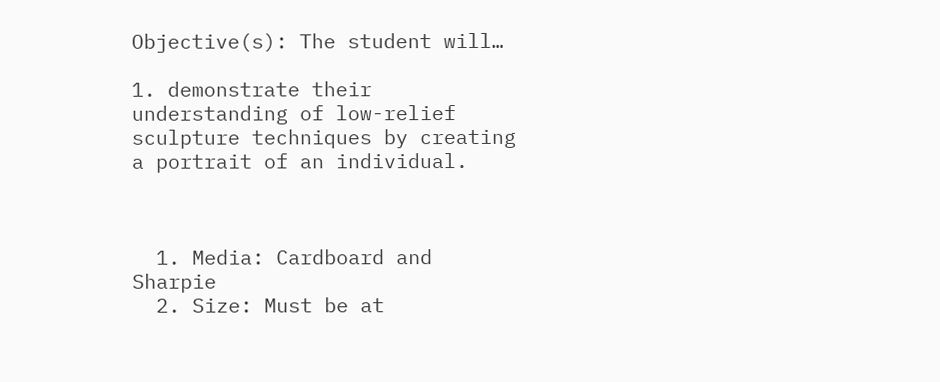Objective(s): The student will…

1. demonstrate their understanding of low-relief sculpture techniques by creating a portrait of an individual.



  1. Media: Cardboard and Sharpie
  2. Size: Must be at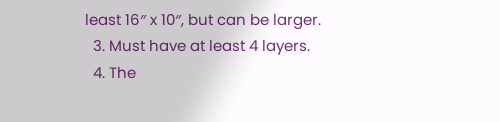least 16″ x 10″, but can be larger.
  3. Must have at least 4 layers.
  4. The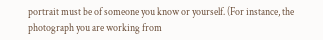portrait must be of someone you know or yourself. (For instance, the photograph you are working from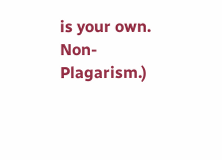is your own. Non-Plagarism.)